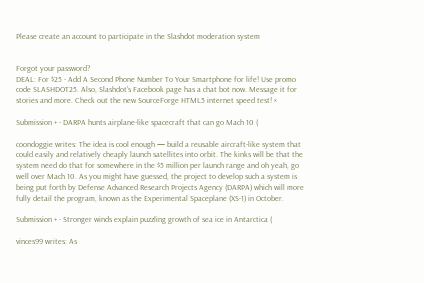Please create an account to participate in the Slashdot moderation system


Forgot your password?
DEAL: For $25 - Add A Second Phone Number To Your Smartphone for life! Use promo code SLASHDOT25. Also, Slashdot's Facebook page has a chat bot now. Message it for stories and more. Check out the new SourceForge HTML5 internet speed test! ×

Submission + - DARPA hunts airplane-like spacecraft that can go Mach 10 (

coondoggie writes: The idea is cool enough — build a reusable aircraft-like system that could easily and relatively cheaply launch satellites into orbit. The kinks will be that the system need do that for somewhere in the $5 million per launch range and oh yeah, go well over Mach 10. As you might have guessed, the project to develop such a system is being put forth by Defense Advanced Research Projects Agency (DARPA) which will more fully detail the program, known as the Experimental Spaceplane (XS-1) in October.

Submission + - Stronger winds explain puzzling growth of sea ice in Antarctica (

vinces99 writes: As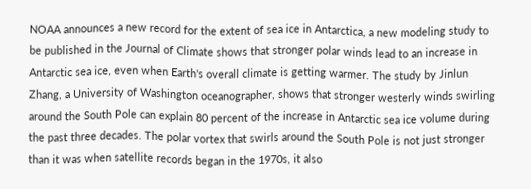NOAA announces a new record for the extent of sea ice in Antarctica, a new modeling study to be published in the Journal of Climate shows that stronger polar winds lead to an increase in Antarctic sea ice, even when Earth's overall climate is getting warmer. The study by Jinlun Zhang, a University of Washington oceanographer, shows that stronger westerly winds swirling around the South Pole can explain 80 percent of the increase in Antarctic sea ice volume during the past three decades. The polar vortex that swirls around the South Pole is not just stronger than it was when satellite records began in the 1970s, it also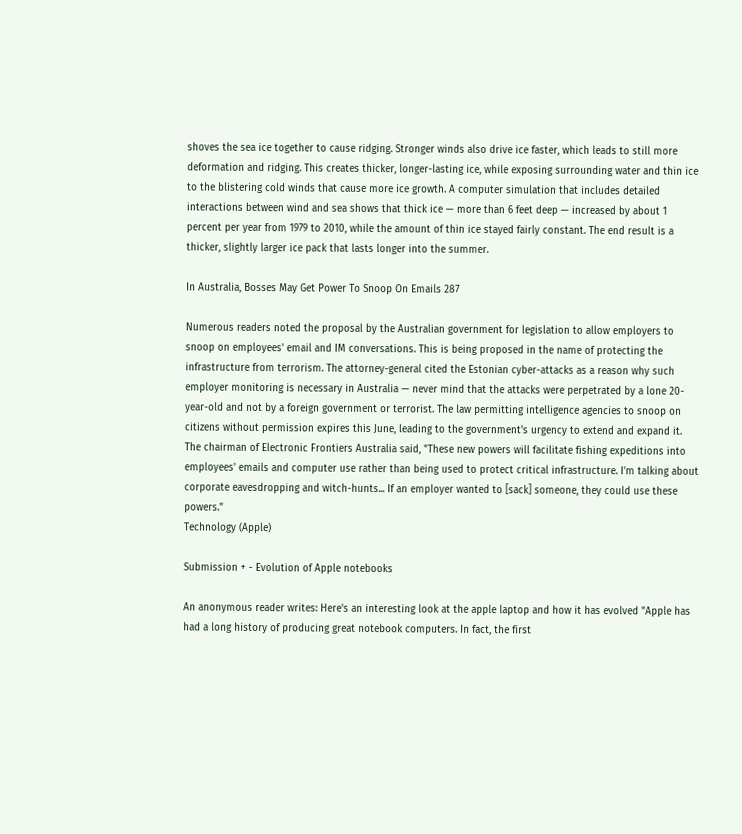shoves the sea ice together to cause ridging. Stronger winds also drive ice faster, which leads to still more deformation and ridging. This creates thicker, longer-lasting ice, while exposing surrounding water and thin ice to the blistering cold winds that cause more ice growth. A computer simulation that includes detailed interactions between wind and sea shows that thick ice — more than 6 feet deep — increased by about 1 percent per year from 1979 to 2010, while the amount of thin ice stayed fairly constant. The end result is a thicker, slightly larger ice pack that lasts longer into the summer.

In Australia, Bosses May Get Power To Snoop On Emails 287

Numerous readers noted the proposal by the Australian government for legislation to allow employers to snoop on employees' email and IM conversations. This is being proposed in the name of protecting the infrastructure from terrorism. The attorney-general cited the Estonian cyber-attacks as a reason why such employer monitoring is necessary in Australia — never mind that the attacks were perpetrated by a lone 20-year-old and not by a foreign government or terrorist. The law permitting intelligence agencies to snoop on citizens without permission expires this June, leading to the government's urgency to extend and expand it. The chairman of Electronic Frontiers Australia said, "These new powers will facilitate fishing expeditions into employees' emails and computer use rather than being used to protect critical infrastructure. I'm talking about corporate eavesdropping and witch-hunts... If an employer wanted to [sack] someone, they could use these powers."
Technology (Apple)

Submission + - Evolution of Apple notebooks

An anonymous reader writes: Here's an interesting look at the apple laptop and how it has evolved "Apple has had a long history of producing great notebook computers. In fact, the first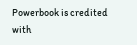Powerbook is credited with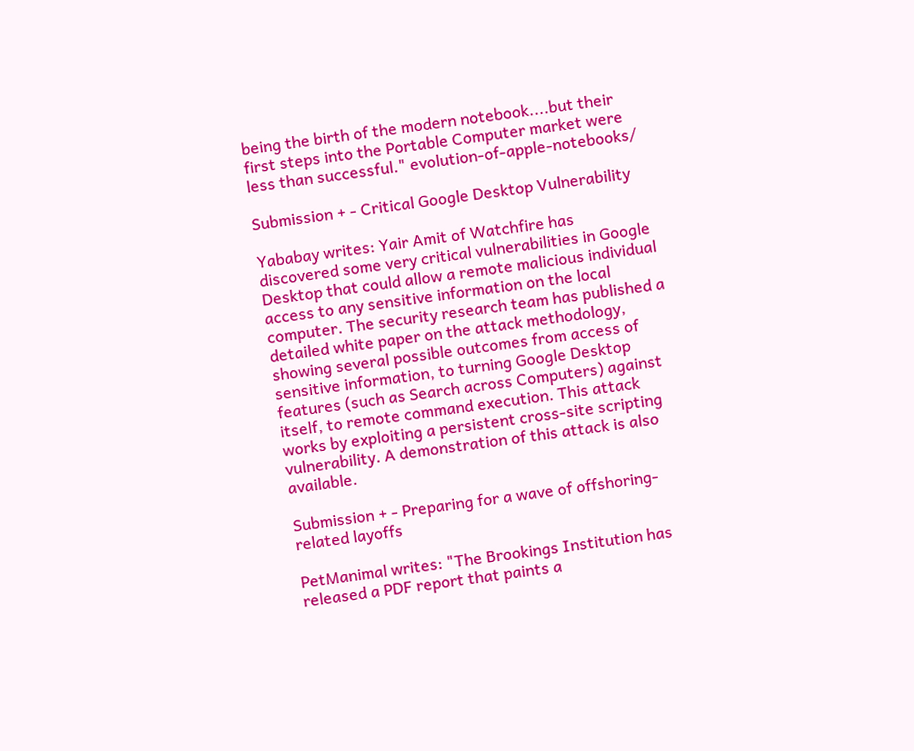being the birth of the modern notebook....but their first steps into the Portable Computer market were less than successful." evolution-of-apple-notebooks/

Submission + - Critical Google Desktop Vulnerability

Yababay writes: Yair Amit of Watchfire has discovered some very critical vulnerabilities in Google Desktop that could allow a remote malicious individual access to any sensitive information on the local computer. The security research team has published a detailed white paper on the attack methodology, showing several possible outcomes from access of sensitive information, to turning Google Desktop features (such as Search across Computers) against itself, to remote command execution. This attack works by exploiting a persistent cross-site scripting vulnerability. A demonstration of this attack is also available.

Submission + - Preparing for a wave of offshoring-related layoffs

PetManimal writes: "The Brookings Institution has released a PDF report that paints a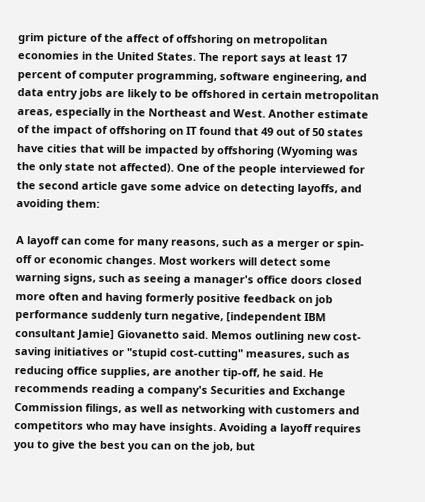grim picture of the affect of offshoring on metropolitan economies in the United States. The report says at least 17 percent of computer programming, software engineering, and data entry jobs are likely to be offshored in certain metropolitan areas, especially in the Northeast and West. Another estimate of the impact of offshoring on IT found that 49 out of 50 states have cities that will be impacted by offshoring (Wyoming was the only state not affected). One of the people interviewed for the second article gave some advice on detecting layoffs, and avoiding them:

A layoff can come for many reasons, such as a merger or spin-off or economic changes. Most workers will detect some warning signs, such as seeing a manager's office doors closed more often and having formerly positive feedback on job performance suddenly turn negative, [independent IBM consultant Jamie] Giovanetto said. Memos outlining new cost-saving initiatives or "stupid cost-cutting" measures, such as reducing office supplies, are another tip-off, he said. He recommends reading a company's Securities and Exchange Commission filings, as well as networking with customers and competitors who may have insights. Avoiding a layoff requires you to give the best you can on the job, but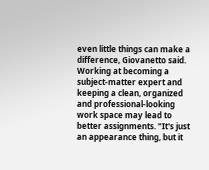even little things can make a difference, Giovanetto said. Working at becoming a subject-matter expert and keeping a clean, organized and professional-looking work space may lead to better assignments. "It's just an appearance thing, but it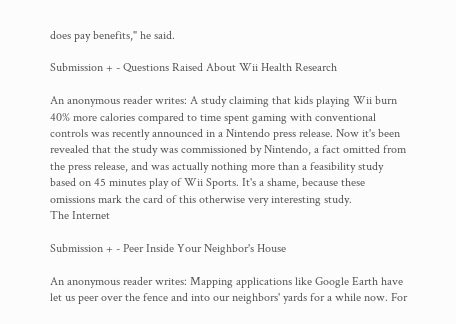does pay benefits," he said.

Submission + - Questions Raised About Wii Health Research

An anonymous reader writes: A study claiming that kids playing Wii burn 40% more calories compared to time spent gaming with conventional controls was recently announced in a Nintendo press release. Now it's been revealed that the study was commissioned by Nintendo, a fact omitted from the press release, and was actually nothing more than a feasibility study based on 45 minutes play of Wii Sports. It's a shame, because these omissions mark the card of this otherwise very interesting study.
The Internet

Submission + - Peer Inside Your Neighbor's House

An anonymous reader writes: Mapping applications like Google Earth have let us peer over the fence and into our neighbors' yards for a while now. For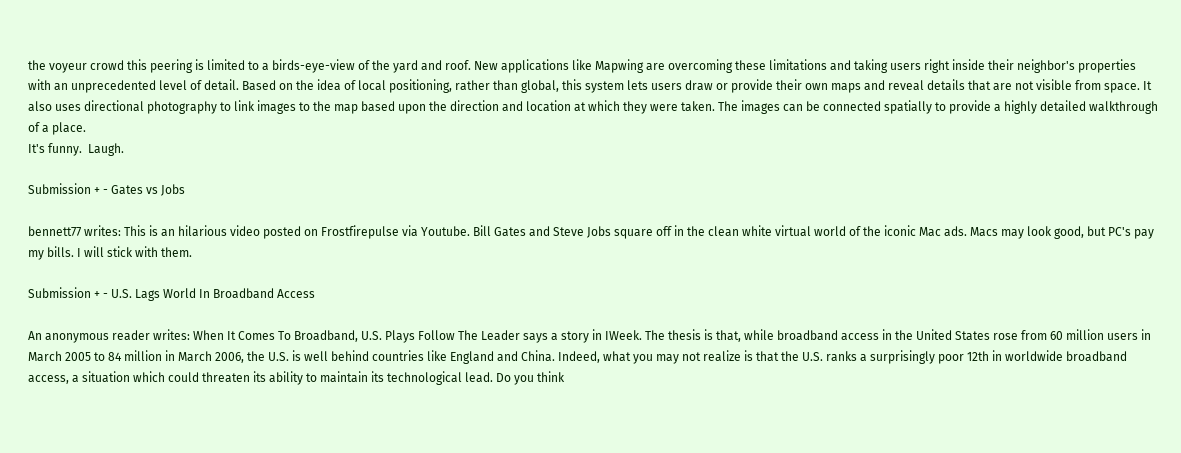the voyeur crowd this peering is limited to a birds-eye-view of the yard and roof. New applications like Mapwing are overcoming these limitations and taking users right inside their neighbor's properties with an unprecedented level of detail. Based on the idea of local positioning, rather than global, this system lets users draw or provide their own maps and reveal details that are not visible from space. It also uses directional photography to link images to the map based upon the direction and location at which they were taken. The images can be connected spatially to provide a highly detailed walkthrough of a place.
It's funny.  Laugh.

Submission + - Gates vs Jobs

bennett77 writes: This is an hilarious video posted on Frostfirepulse via Youtube. Bill Gates and Steve Jobs square off in the clean white virtual world of the iconic Mac ads. Macs may look good, but PC's pay my bills. I will stick with them.

Submission + - U.S. Lags World In Broadband Access

An anonymous reader writes: When It Comes To Broadband, U.S. Plays Follow The Leader says a story in IWeek. The thesis is that, while broadband access in the United States rose from 60 million users in March 2005 to 84 million in March 2006, the U.S. is well behind countries like England and China. Indeed, what you may not realize is that the U.S. ranks a surprisingly poor 12th in worldwide broadband access, a situation which could threaten its ability to maintain its technological lead. Do you think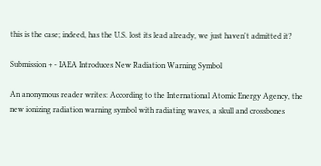this is the case; indeed, has the U.S. lost its lead already, we just haven't admitted it?

Submission + - IAEA Introduces New Radiation Warning Symbol

An anonymous reader writes: According to the International Atomic Energy Agency, the new ionizing radiation warning symbol with radiating waves, a skull and crossbones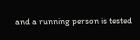and a running person is tested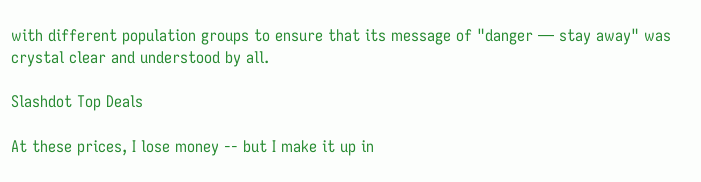with different population groups to ensure that its message of "danger — stay away" was crystal clear and understood by all.

Slashdot Top Deals

At these prices, I lose money -- but I make it up in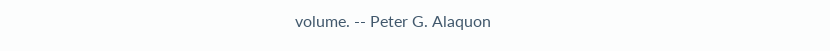volume. -- Peter G. Alaquon